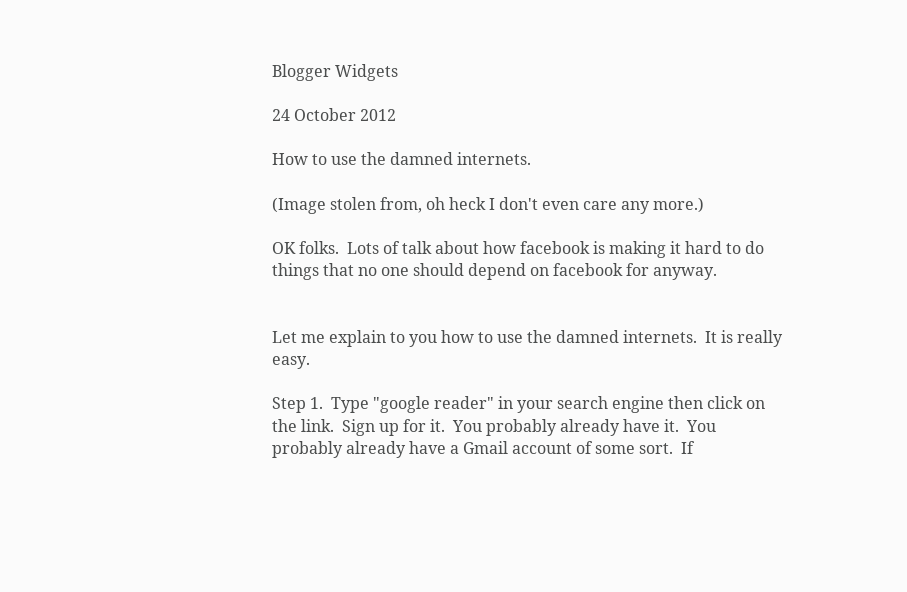Blogger Widgets

24 October 2012

How to use the damned internets.

(Image stolen from, oh heck I don't even care any more.)

OK folks.  Lots of talk about how facebook is making it hard to do things that no one should depend on facebook for anyway.


Let me explain to you how to use the damned internets.  It is really easy.

Step 1.  Type "google reader" in your search engine then click on the link.  Sign up for it.  You probably already have it.  You probably already have a Gmail account of some sort.  If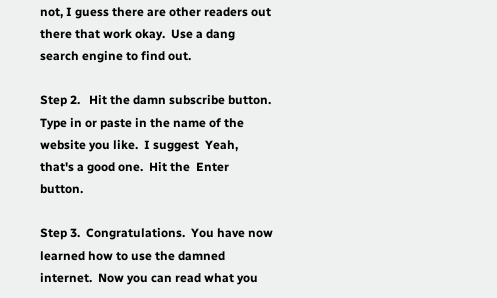not, I guess there are other readers out there that work okay.  Use a dang search engine to find out.

Step 2.   Hit the damn subscribe button.  Type in or paste in the name of the website you like.  I suggest  Yeah, that's a good one.  Hit the  Enter button.

Step 3.  Congratulations.  You have now learned how to use the damned internet.  Now you can read what you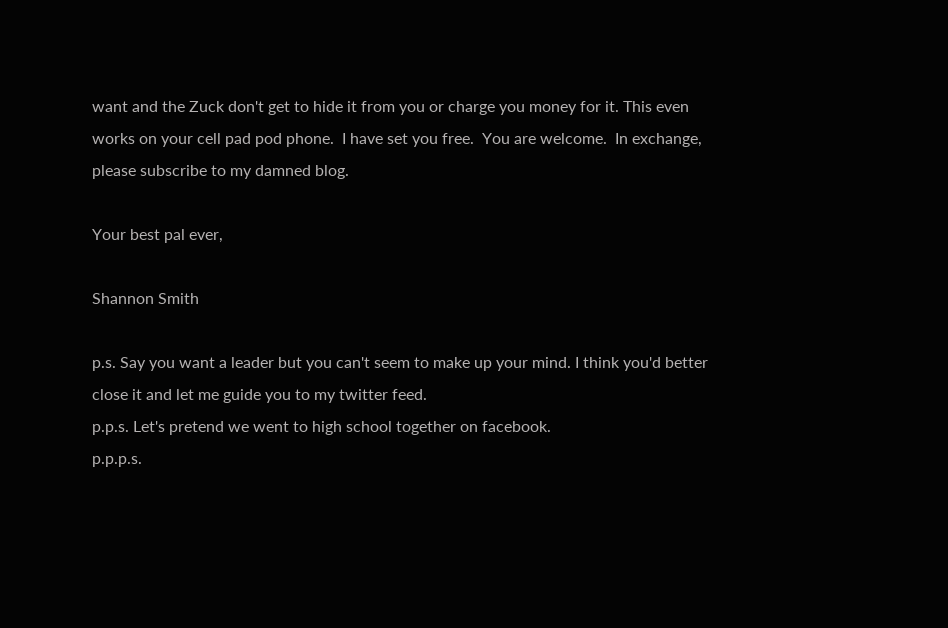want and the Zuck don't get to hide it from you or charge you money for it. This even works on your cell pad pod phone.  I have set you free.  You are welcome.  In exchange, please subscribe to my damned blog.

Your best pal ever,

Shannon Smith

p.s. Say you want a leader but you can't seem to make up your mind. I think you'd better close it and let me guide you to my twitter feed.
p.p.s. Let's pretend we went to high school together on facebook.
p.p.p.s.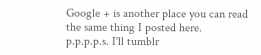Google + is another place you can read the same thing I posted here.
p.p.p.p.s. I'll tumblr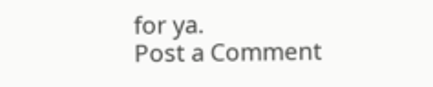for ya.
Post a Comment